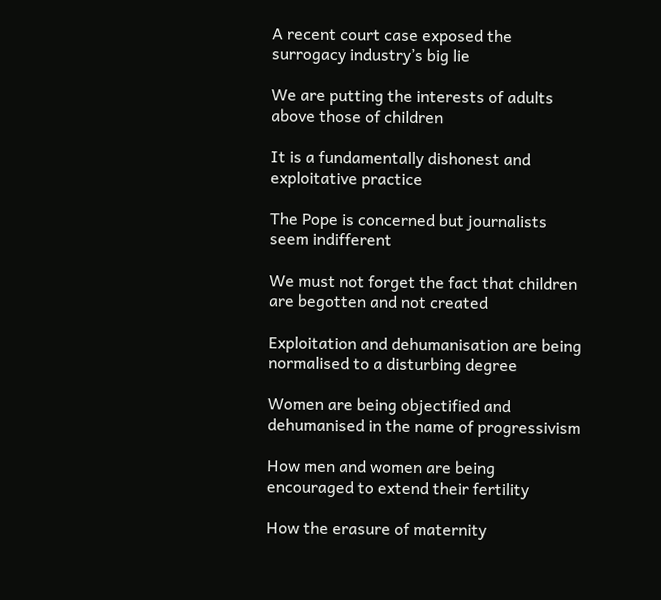A recent court case exposed the surrogacy industry’s big lie

We are putting the interests of adults above those of children

It is a fundamentally dishonest and exploitative practice

The Pope is concerned but journalists seem indifferent

We must not forget the fact that children are begotten and not created

Exploitation and dehumanisation are being normalised to a disturbing degree

Women are being objectified and dehumanised in the name of progressivism

How men and women are being encouraged to extend their fertility

How the erasure of maternity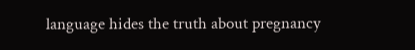language hides the truth about pregnancy